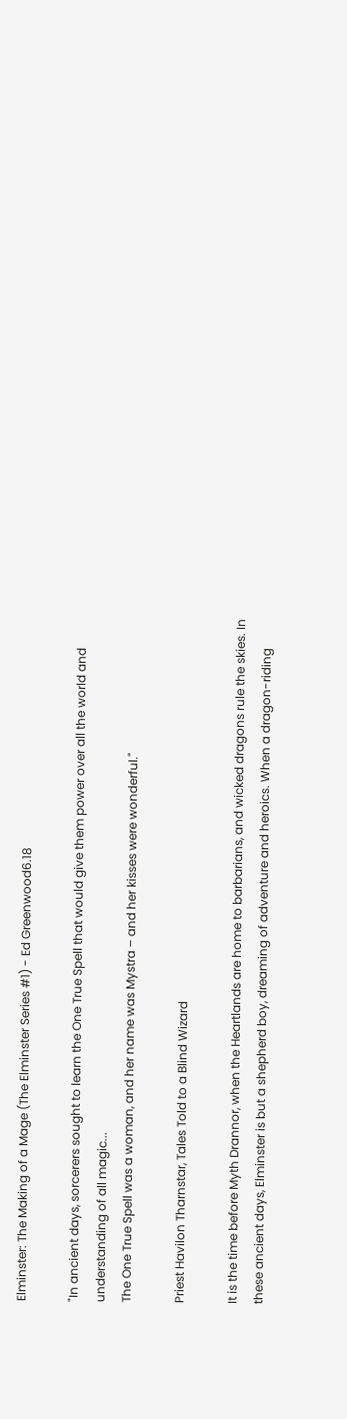Elminster: The Making of a Mage (The Elminster Series #1) - Ed Greenwood6.18

"In ancient days, sorcerers sought to learn the One True Spell that would give them power over all the world and understanding of all magic...
The One True Spell was a woman, and her name was Mystra – and her kisses were wonderful."

Priest Havilon Tharnstar, Tales Told to a Blind Wizard

It is the time before Myth Drannor, when the Heartlands are home to barbarians, and wicked dragons rule the skies. In these ancient days, Elminster is but a shepherd boy, dreaming of adventure and heroics. When a dragon-riding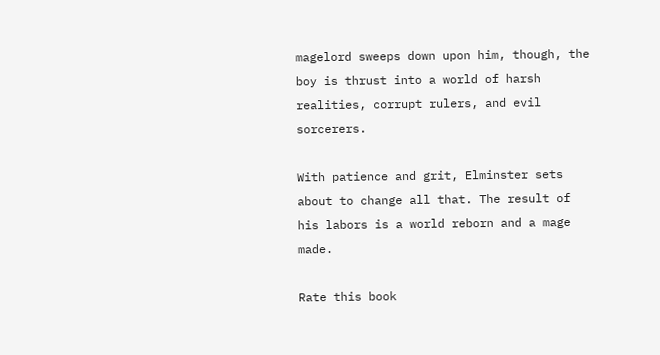magelord sweeps down upon him, though, the boy is thrust into a world of harsh realities, corrupt rulers, and evil sorcerers.

With patience and grit, Elminster sets about to change all that. The result of his labors is a world reborn and a mage made.

Rate this book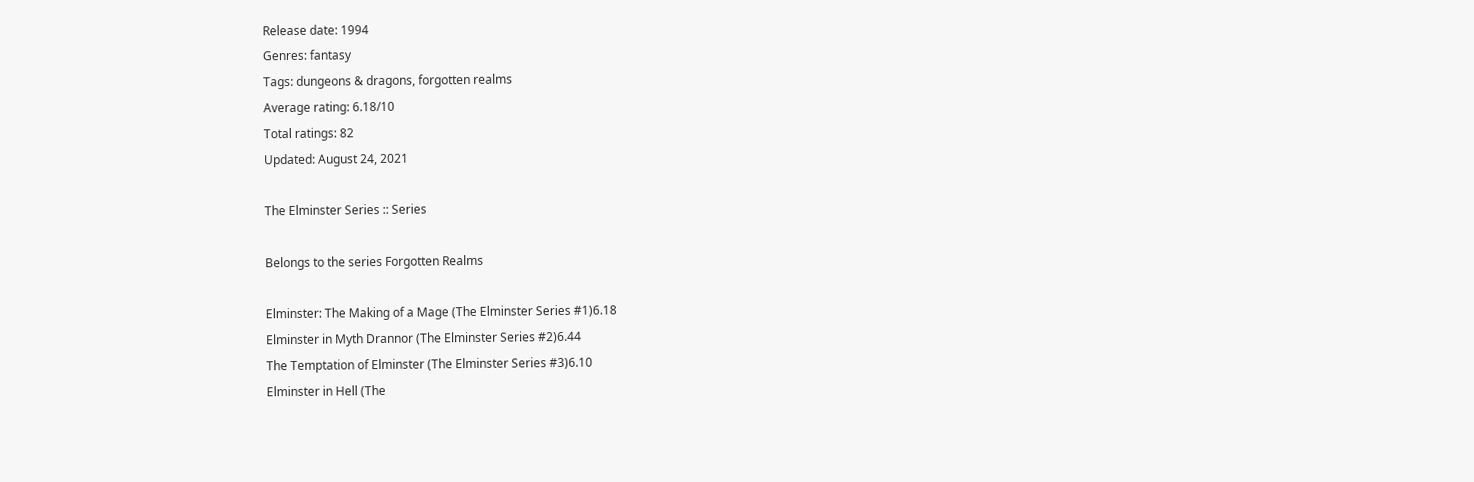Release date: 1994
Genres: fantasy
Tags: dungeons & dragons, forgotten realms
Average rating: 6.18/10
Total ratings: 82
Updated: August 24, 2021

The Elminster Series :: Series

Belongs to the series Forgotten Realms

Elminster: The Making of a Mage (The Elminster Series #1)6.18
Elminster in Myth Drannor (The Elminster Series #2)6.44
The Temptation of Elminster (The Elminster Series #3)6.10
Elminster in Hell (The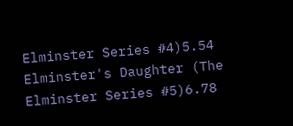Elminster Series #4)5.54
Elminster's Daughter (The Elminster Series #5)6.78